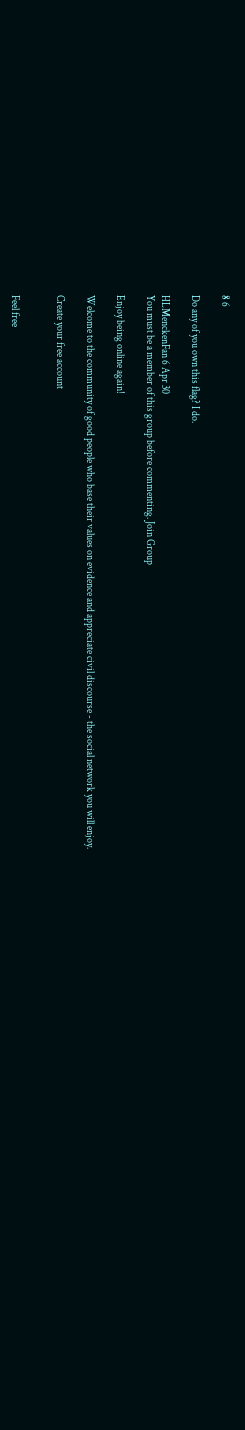8 6

Do any of you own this flag? I do.

HLMenckenFan 6 Apr 30
You must be a member of this group before commenting. Join Group

Enjoy being online again!

Welcome to the community of good people who base their values on evidence and appreciate civil discourse - the social network you will enjoy.

Create your free account


Feel free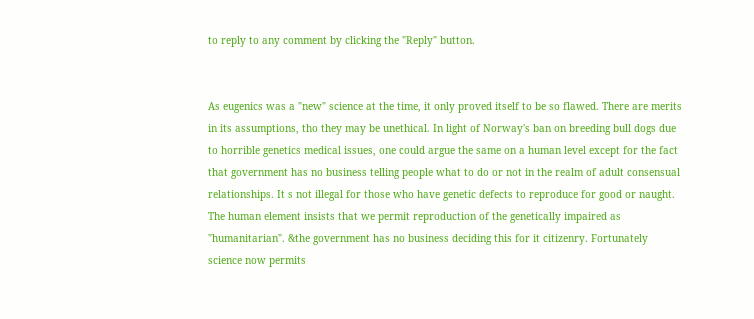to reply to any comment by clicking the "Reply" button.


As eugenics was a "new" science at the time, it only proved itself to be so flawed. There are merits in its assumptions, tho they may be unethical. In light of Norway's ban on breeding bull dogs due to horrible genetics medical issues, one could argue the same on a human level except for the fact that government has no business telling people what to do or not in the realm of adult consensual relationships. It s not illegal for those who have genetic defects to reproduce for good or naught. The human element insists that we permit reproduction of the genetically impaired as "humanitarian". &the government has no business deciding this for it citizenry. Fortunately science now permits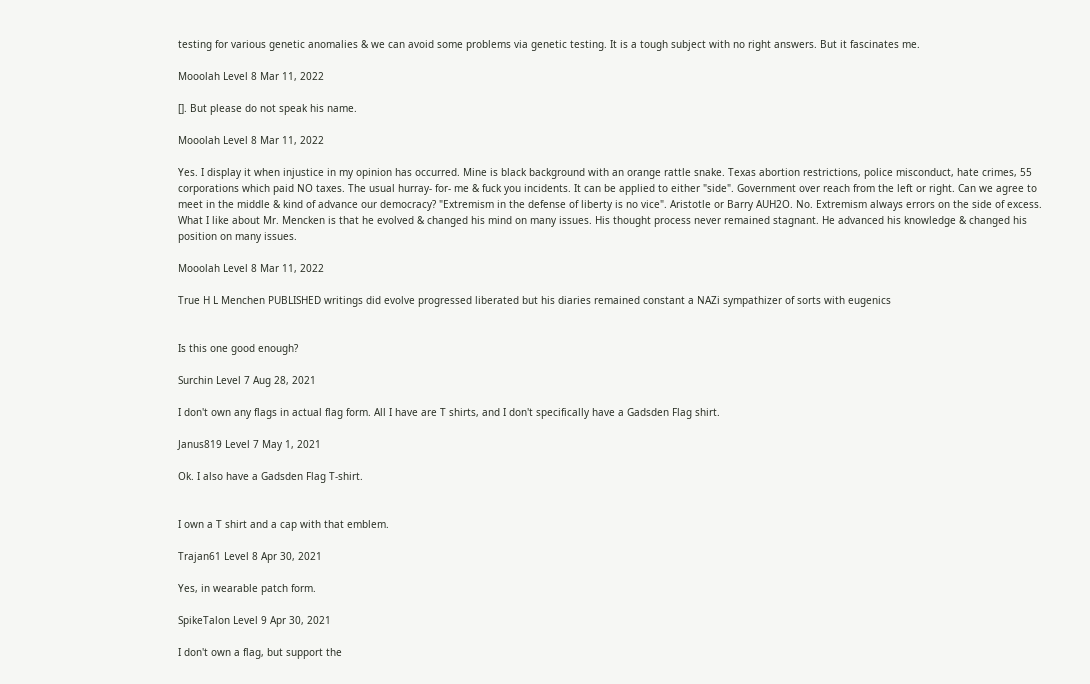testing for various genetic anomalies & we can avoid some problems via genetic testing. It is a tough subject with no right answers. But it fascinates me.

Mooolah Level 8 Mar 11, 2022

[]. But please do not speak his name.

Mooolah Level 8 Mar 11, 2022

Yes. I display it when injustice in my opinion has occurred. Mine is black background with an orange rattle snake. Texas abortion restrictions, police misconduct, hate crimes, 55 corporations which paid NO taxes. The usual hurray- for- me & fuck you incidents. It can be applied to either "side". Government over reach from the left or right. Can we agree to meet in the middle & kind of advance our democracy? "Extremism in the defense of liberty is no vice". Aristotle or Barry AUH2O. No. Extremism always errors on the side of excess.
What I like about Mr. Mencken is that he evolved & changed his mind on many issues. His thought process never remained stagnant. He advanced his knowledge & changed his position on many issues.

Mooolah Level 8 Mar 11, 2022

True H L Menchen PUBLISHED writings did evolve progressed liberated but his diaries remained constant a NAZi sympathizer of sorts with eugenics


Is this one good enough?

Surchin Level 7 Aug 28, 2021

I don't own any flags in actual flag form. All I have are T shirts, and I don't specifically have a Gadsden Flag shirt.

Janus819 Level 7 May 1, 2021

Ok. I also have a Gadsden Flag T-shirt.


I own a T shirt and a cap with that emblem.

Trajan61 Level 8 Apr 30, 2021

Yes, in wearable patch form.

SpikeTalon Level 9 Apr 30, 2021

I don't own a flag, but support the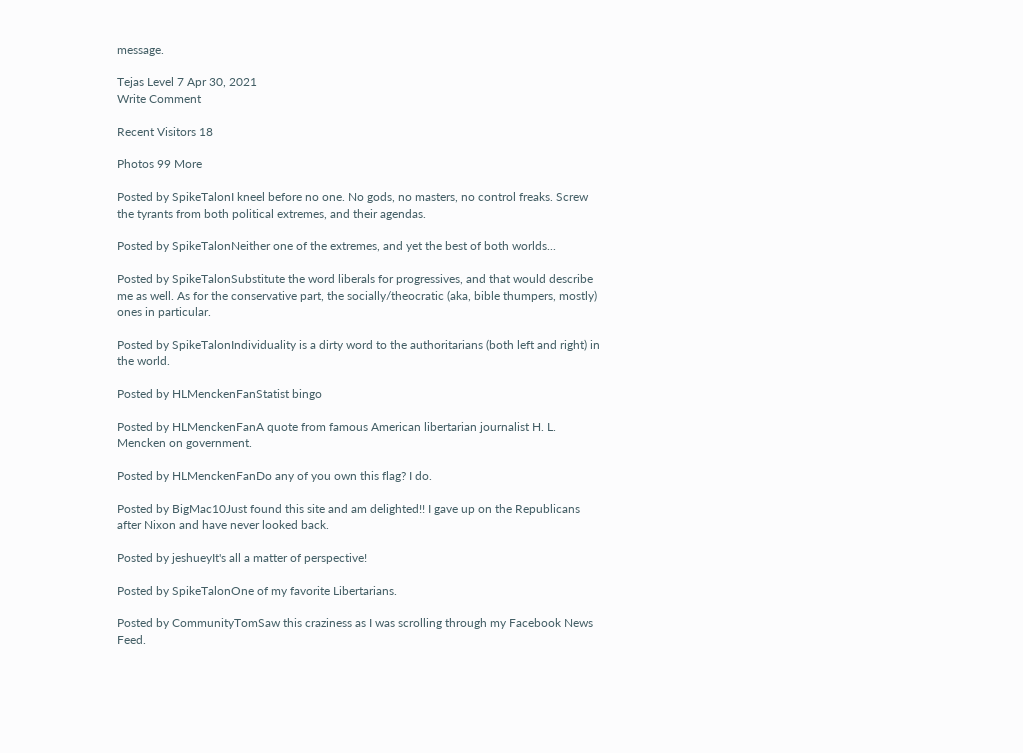message.

Tejas Level 7 Apr 30, 2021
Write Comment

Recent Visitors 18

Photos 99 More

Posted by SpikeTalonI kneel before no one. No gods, no masters, no control freaks. Screw the tyrants from both political extremes, and their agendas.

Posted by SpikeTalonNeither one of the extremes, and yet the best of both worlds...

Posted by SpikeTalonSubstitute the word liberals for progressives, and that would describe me as well. As for the conservative part, the socially/theocratic (aka, bible thumpers, mostly) ones in particular.

Posted by SpikeTalonIndividuality is a dirty word to the authoritarians (both left and right) in the world.

Posted by HLMenckenFanStatist bingo

Posted by HLMenckenFanA quote from famous American libertarian journalist H. L. Mencken on government.

Posted by HLMenckenFanDo any of you own this flag? I do.

Posted by BigMac10Just found this site and am delighted!! I gave up on the Republicans after Nixon and have never looked back.

Posted by jeshueyIt's all a matter of perspective!

Posted by SpikeTalonOne of my favorite Libertarians.

Posted by CommunityTomSaw this craziness as I was scrolling through my Facebook News Feed.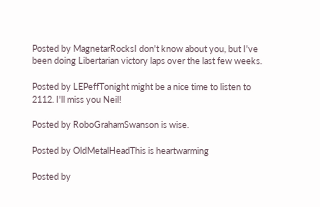Posted by MagnetarRocksI don't know about you, but I've been doing Libertarian victory laps over the last few weeks.

Posted by LEPeffTonight might be a nice time to listen to 2112. I'll miss you Neil!

Posted by RoboGrahamSwanson is wise.

Posted by OldMetalHeadThis is heartwarming

Posted by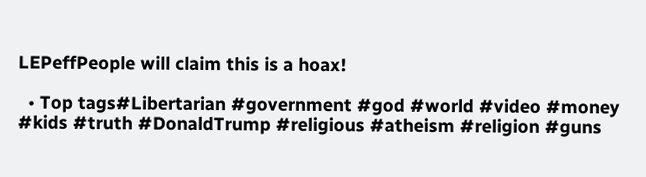LEPeffPeople will claim this is a hoax!

  • Top tags#Libertarian #government #god #world #video #money #kids #truth #DonaldTrump #religious #atheism #religion #guns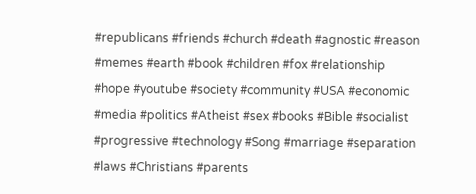#republicans #friends #church #death #agnostic #reason #memes #earth #book #children #fox #relationship #hope #youtube #society #community #USA #economic #media #politics #Atheist #sex #books #Bible #socialist #progressive #technology #Song #marriage #separation #laws #Christians #parents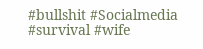#bullshit #Socialmedia #survival #wife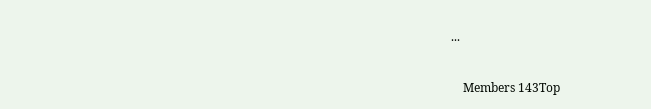...

    Members 143Top